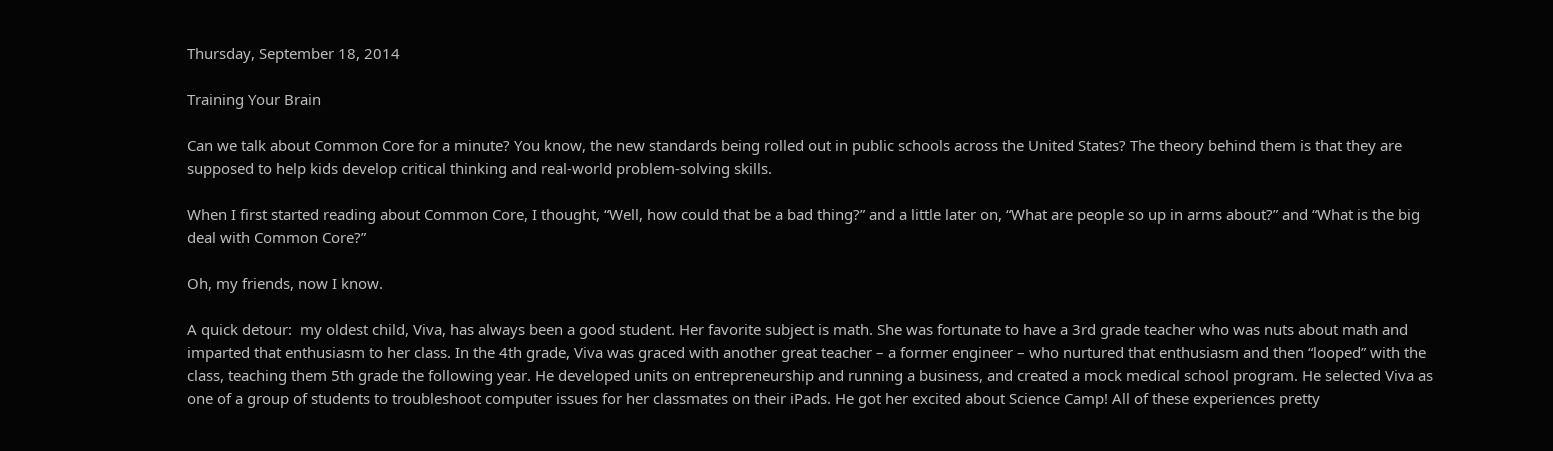Thursday, September 18, 2014

Training Your Brain

Can we talk about Common Core for a minute? You know, the new standards being rolled out in public schools across the United States? The theory behind them is that they are supposed to help kids develop critical thinking and real-world problem-solving skills.

When I first started reading about Common Core, I thought, “Well, how could that be a bad thing?” and a little later on, “What are people so up in arms about?” and “What is the big deal with Common Core?”

Oh, my friends, now I know.

A quick detour:  my oldest child, Viva, has always been a good student. Her favorite subject is math. She was fortunate to have a 3rd grade teacher who was nuts about math and imparted that enthusiasm to her class. In the 4th grade, Viva was graced with another great teacher – a former engineer – who nurtured that enthusiasm and then “looped” with the class, teaching them 5th grade the following year. He developed units on entrepreneurship and running a business, and created a mock medical school program. He selected Viva as one of a group of students to troubleshoot computer issues for her classmates on their iPads. He got her excited about Science Camp! All of these experiences pretty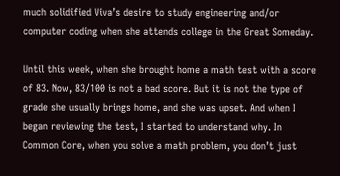much solidified Viva’s desire to study engineering and/or computer coding when she attends college in the Great Someday.

Until this week, when she brought home a math test with a score of 83. Now, 83/100 is not a bad score. But it is not the type of grade she usually brings home, and she was upset. And when I began reviewing the test, I started to understand why. In Common Core, when you solve a math problem, you don’t just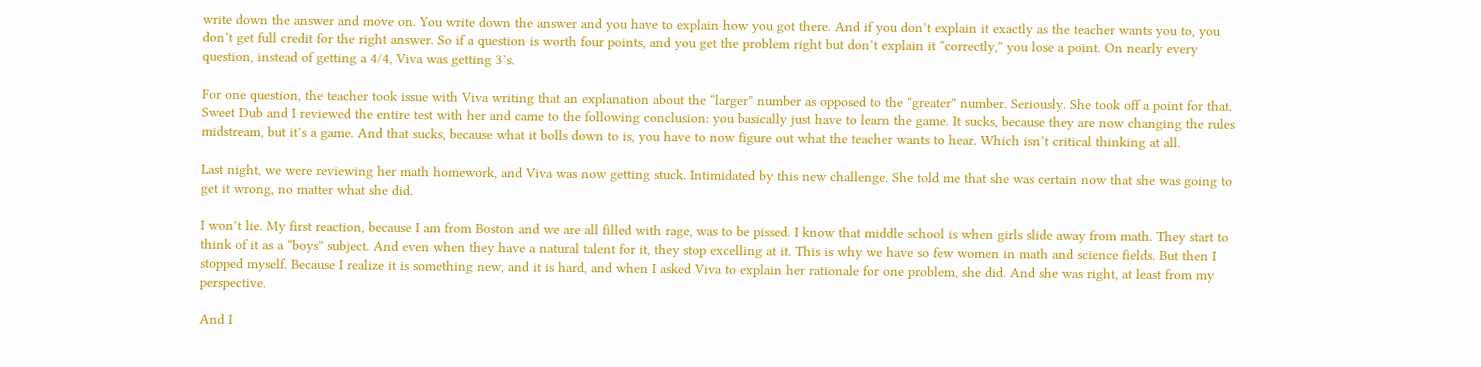write down the answer and move on. You write down the answer and you have to explain how you got there. And if you don’t explain it exactly as the teacher wants you to, you don’t get full credit for the right answer. So if a question is worth four points, and you get the problem right but don’t explain it “correctly,” you lose a point. On nearly every question, instead of getting a 4/4, Viva was getting 3’s.

For one question, the teacher took issue with Viva writing that an explanation about the “larger” number as opposed to the “greater” number. Seriously. She took off a point for that. Sweet Dub and I reviewed the entire test with her and came to the following conclusion: you basically just have to learn the game. It sucks, because they are now changing the rules midstream, but it’s a game. And that sucks, because what it bolls down to is, you have to now figure out what the teacher wants to hear. Which isn’t critical thinking at all.

Last night, we were reviewing her math homework, and Viva was now getting stuck. Intimidated by this new challenge. She told me that she was certain now that she was going to get it wrong, no matter what she did.

I won’t lie. My first reaction, because I am from Boston and we are all filled with rage, was to be pissed. I know that middle school is when girls slide away from math. They start to think of it as a “boys” subject. And even when they have a natural talent for it, they stop excelling at it. This is why we have so few women in math and science fields. But then I stopped myself. Because I realize it is something new, and it is hard, and when I asked Viva to explain her rationale for one problem, she did. And she was right, at least from my perspective.

And I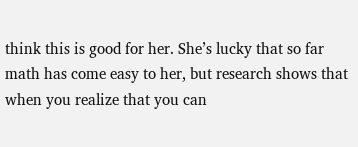think this is good for her. She’s lucky that so far math has come easy to her, but research shows that when you realize that you can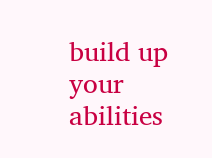build up your abilities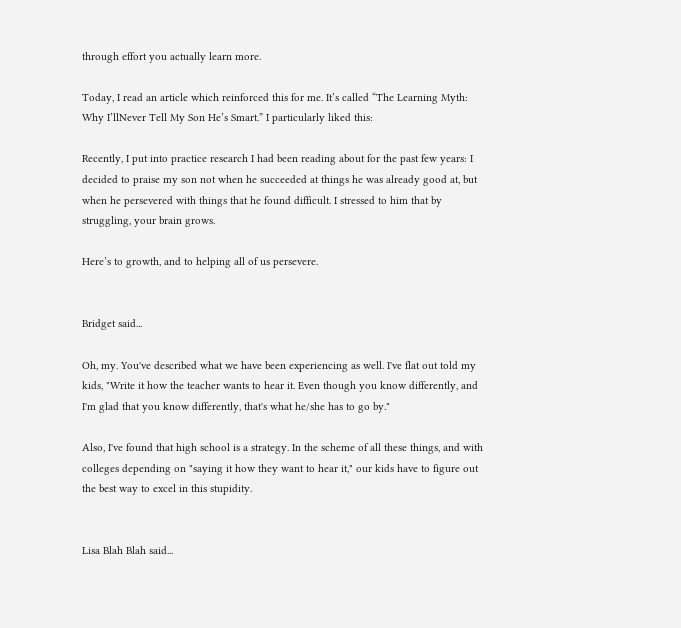through effort you actually learn more.

Today, I read an article which reinforced this for me. It’s called “The Learning Myth:  Why I’llNever Tell My Son He’s Smart.” I particularly liked this:

Recently, I put into practice research I had been reading about for the past few years: I decided to praise my son not when he succeeded at things he was already good at, but when he persevered with things that he found difficult. I stressed to him that by struggling, your brain grows.

Here’s to growth, and to helping all of us persevere.


Bridget said...

Oh, my. You've described what we have been experiencing as well. I've flat out told my kids, "Write it how the teacher wants to hear it. Even though you know differently, and I'm glad that you know differently, that's what he/she has to go by."

Also, I've found that high school is a strategy. In the scheme of all these things, and with colleges depending on "saying it how they want to hear it," our kids have to figure out the best way to excel in this stupidity.


Lisa Blah Blah said...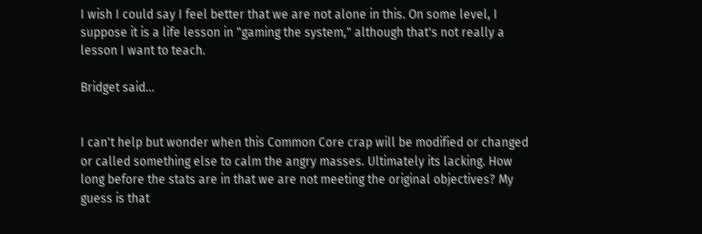I wish I could say I feel better that we are not alone in this. On some level, I suppose it is a life lesson in "gaming the system," although that's not really a lesson I want to teach.

Bridget said...


I can't help but wonder when this Common Core crap will be modified or changed or called something else to calm the angry masses. Ultimately its lacking. How long before the stats are in that we are not meeting the original objectives? My guess is that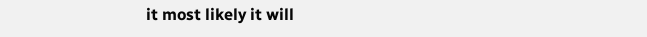it most likely it will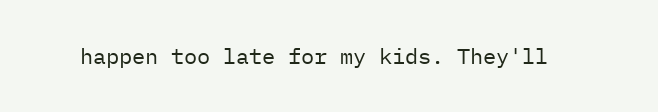happen too late for my kids. They'll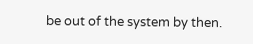be out of the system by then.